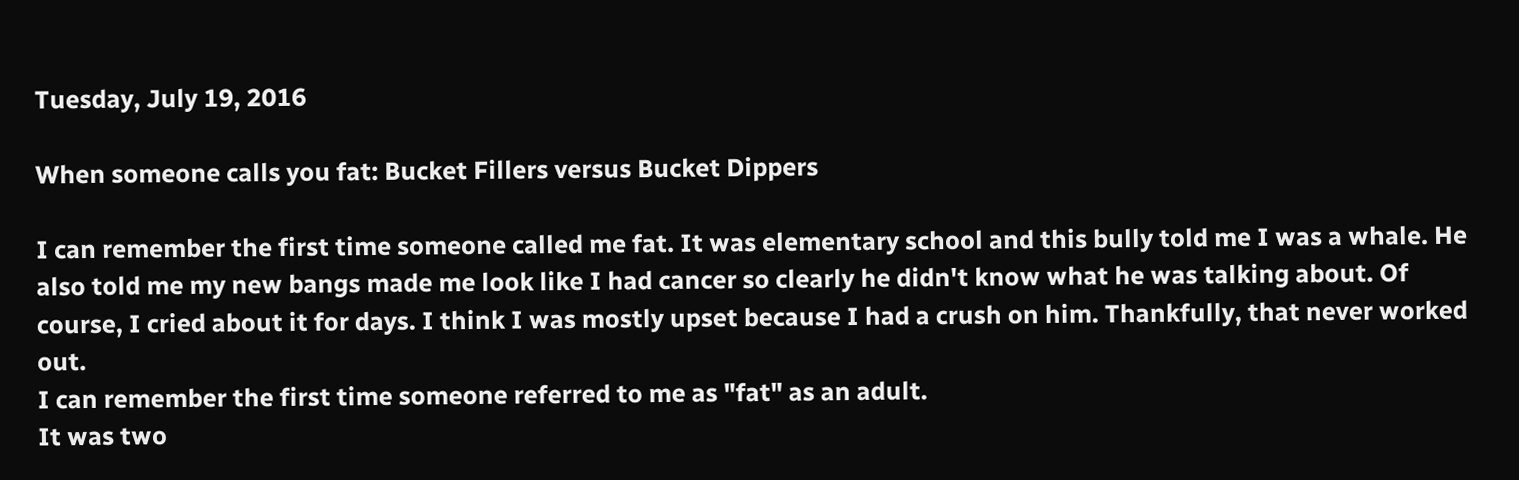Tuesday, July 19, 2016

When someone calls you fat: Bucket Fillers versus Bucket Dippers

I can remember the first time someone called me fat. It was elementary school and this bully told me I was a whale. He also told me my new bangs made me look like I had cancer so clearly he didn't know what he was talking about. Of course, I cried about it for days. I think I was mostly upset because I had a crush on him. Thankfully, that never worked out.
I can remember the first time someone referred to me as "fat" as an adult.
It was two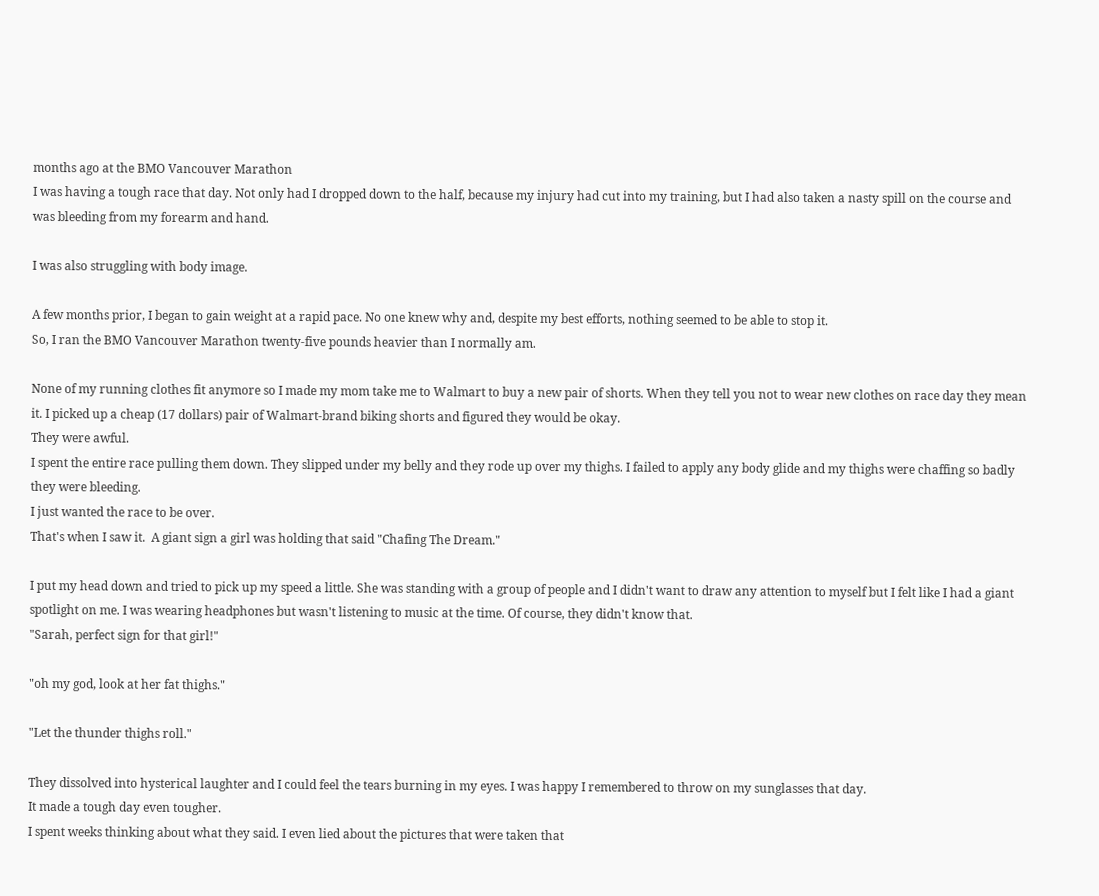months ago at the BMO Vancouver Marathon
I was having a tough race that day. Not only had I dropped down to the half, because my injury had cut into my training, but I had also taken a nasty spill on the course and was bleeding from my forearm and hand.

I was also struggling with body image.

A few months prior, I began to gain weight at a rapid pace. No one knew why and, despite my best efforts, nothing seemed to be able to stop it.
So, I ran the BMO Vancouver Marathon twenty-five pounds heavier than I normally am.

None of my running clothes fit anymore so I made my mom take me to Walmart to buy a new pair of shorts. When they tell you not to wear new clothes on race day they mean it. I picked up a cheap (17 dollars) pair of Walmart-brand biking shorts and figured they would be okay.
They were awful.
I spent the entire race pulling them down. They slipped under my belly and they rode up over my thighs. I failed to apply any body glide and my thighs were chaffing so badly they were bleeding.
I just wanted the race to be over.
That's when I saw it.  A giant sign a girl was holding that said "Chafing The Dream."

I put my head down and tried to pick up my speed a little. She was standing with a group of people and I didn't want to draw any attention to myself but I felt like I had a giant spotlight on me. I was wearing headphones but wasn't listening to music at the time. Of course, they didn't know that.
"Sarah, perfect sign for that girl!"

"oh my god, look at her fat thighs."

"Let the thunder thighs roll."

They dissolved into hysterical laughter and I could feel the tears burning in my eyes. I was happy I remembered to throw on my sunglasses that day.
It made a tough day even tougher.
I spent weeks thinking about what they said. I even lied about the pictures that were taken that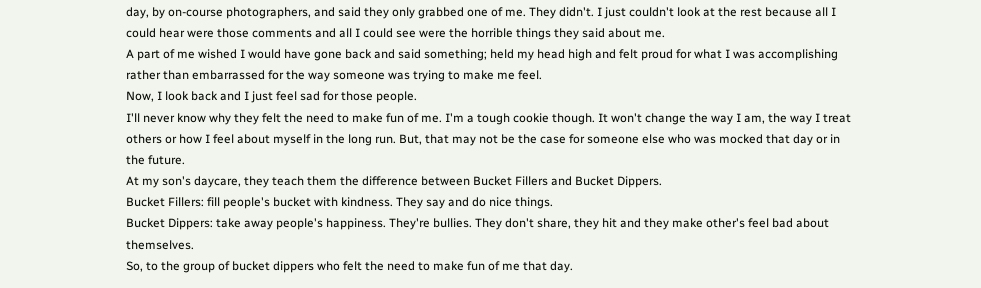day, by on-course photographers, and said they only grabbed one of me. They didn't. I just couldn't look at the rest because all I could hear were those comments and all I could see were the horrible things they said about me.
A part of me wished I would have gone back and said something; held my head high and felt proud for what I was accomplishing rather than embarrassed for the way someone was trying to make me feel.
Now, I look back and I just feel sad for those people.
I'll never know why they felt the need to make fun of me. I'm a tough cookie though. It won't change the way I am, the way I treat others or how I feel about myself in the long run. But, that may not be the case for someone else who was mocked that day or in the future.
At my son's daycare, they teach them the difference between Bucket Fillers and Bucket Dippers.
Bucket Fillers: fill people's bucket with kindness. They say and do nice things.
Bucket Dippers: take away people's happiness. They're bullies. They don't share, they hit and they make other's feel bad about themselves.
So, to the group of bucket dippers who felt the need to make fun of me that day.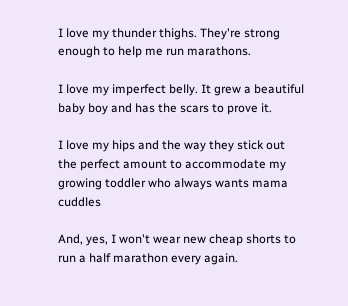I love my thunder thighs. They're strong enough to help me run marathons.

I love my imperfect belly. It grew a beautiful baby boy and has the scars to prove it.

I love my hips and the way they stick out the perfect amount to accommodate my growing toddler who always wants mama cuddles

And, yes, I won't wear new cheap shorts to run a half marathon every again.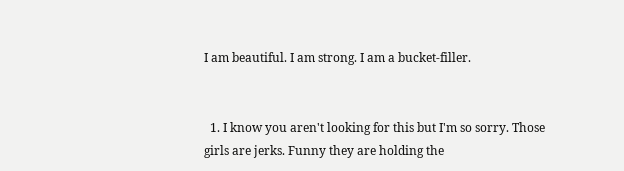I am beautiful. I am strong. I am a bucket-filler.


  1. I know you aren't looking for this but I'm so sorry. Those girls are jerks. Funny they are holding the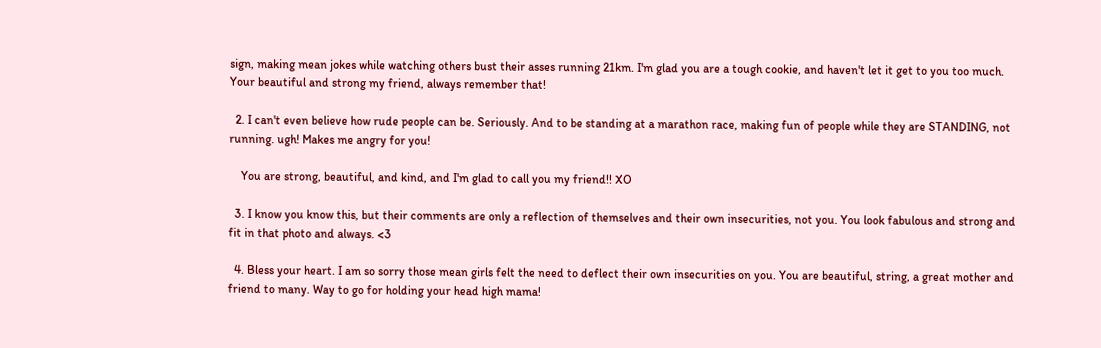sign, making mean jokes while watching others bust their asses running 21km. I'm glad you are a tough cookie, and haven't let it get to you too much. Your beautiful and strong my friend, always remember that!

  2. I can't even believe how rude people can be. Seriously. And to be standing at a marathon race, making fun of people while they are STANDING, not running. ugh! Makes me angry for you!

    You are strong, beautiful, and kind, and I'm glad to call you my friend!! XO

  3. I know you know this, but their comments are only a reflection of themselves and their own insecurities, not you. You look fabulous and strong and fit in that photo and always. <3

  4. Bless your heart. I am so sorry those mean girls felt the need to deflect their own insecurities on you. You are beautiful, string, a great mother and friend to many. Way to go for holding your head high mama!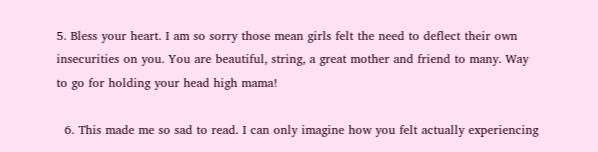5. Bless your heart. I am so sorry those mean girls felt the need to deflect their own insecurities on you. You are beautiful, string, a great mother and friend to many. Way to go for holding your head high mama!

  6. This made me so sad to read. I can only imagine how you felt actually experiencing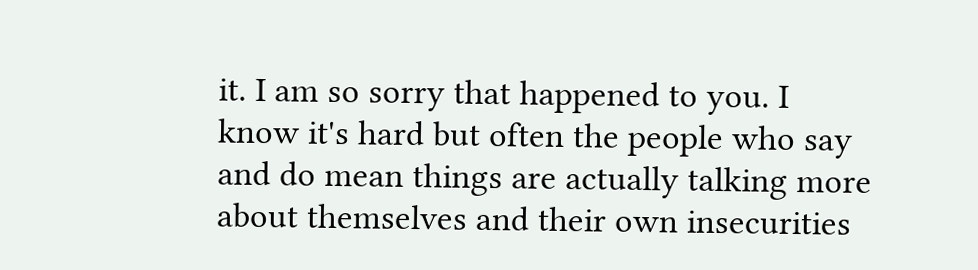it. I am so sorry that happened to you. I know it's hard but often the people who say and do mean things are actually talking more about themselves and their own insecurities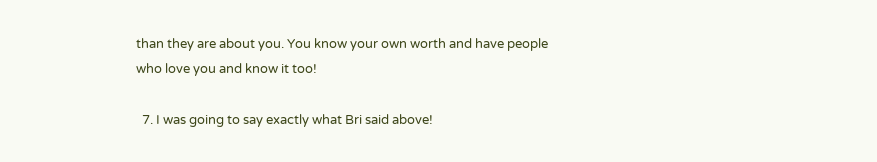than they are about you. You know your own worth and have people who love you and know it too!

  7. I was going to say exactly what Bri said above!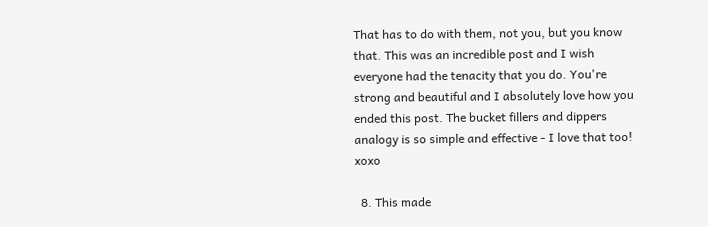That has to do with them, not you, but you know that. This was an incredible post and I wish everyone had the tenacity that you do. You're strong and beautiful and I absolutely love how you ended this post. The bucket fillers and dippers analogy is so simple and effective - I love that too! xoxo

  8. This made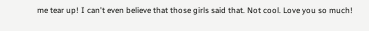me tear up! I can't even believe that those girls said that. Not cool. Love you so much!